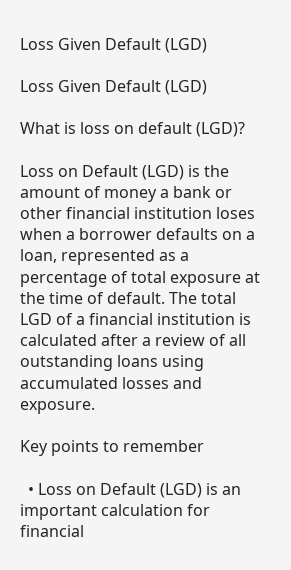Loss Given Default (LGD)

Loss Given Default (LGD)

What is loss on default (LGD)?

Loss on Default (LGD) is the amount of money a bank or other financial institution loses when a borrower defaults on a loan, represented as a percentage of total exposure at the time of default. The total LGD of a financial institution is calculated after a review of all outstanding loans using accumulated losses and exposure.

Key points to remember

  • Loss on Default (LGD) is an important calculation for financial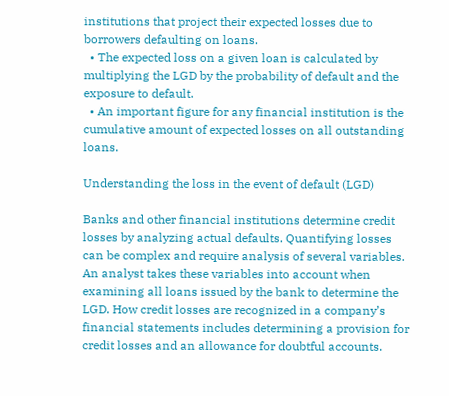institutions that project their expected losses due to borrowers defaulting on loans.
  • The expected loss on a given loan is calculated by multiplying the LGD by the probability of default and the exposure to default.
  • An important figure for any financial institution is the cumulative amount of expected losses on all outstanding loans.

Understanding the loss in the event of default (LGD)

Banks and other financial institutions determine credit losses by analyzing actual defaults. Quantifying losses can be complex and require analysis of several variables. An analyst takes these variables into account when examining all loans issued by the bank to determine the LGD. How credit losses are recognized in a company’s financial statements includes determining a provision for credit losses and an allowance for doubtful accounts.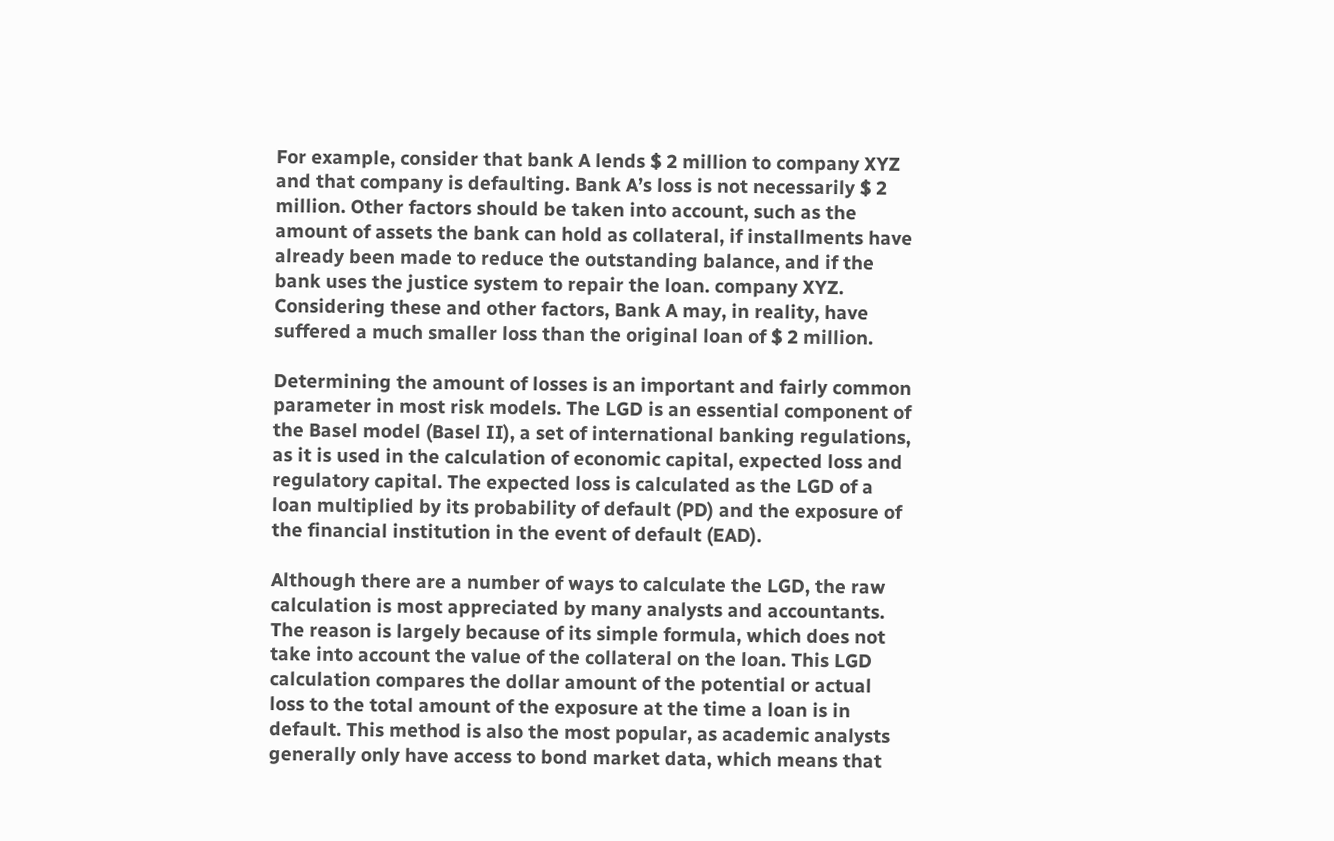For example, consider that bank A lends $ 2 million to company XYZ and that company is defaulting. Bank A’s loss is not necessarily $ 2 million. Other factors should be taken into account, such as the amount of assets the bank can hold as collateral, if installments have already been made to reduce the outstanding balance, and if the bank uses the justice system to repair the loan. company XYZ. Considering these and other factors, Bank A may, in reality, have suffered a much smaller loss than the original loan of $ 2 million.

Determining the amount of losses is an important and fairly common parameter in most risk models. The LGD is an essential component of the Basel model (Basel II), a set of international banking regulations, as it is used in the calculation of economic capital, expected loss and regulatory capital. The expected loss is calculated as the LGD of a loan multiplied by its probability of default (PD) and the exposure of the financial institution in the event of default (EAD).

Although there are a number of ways to calculate the LGD, the raw calculation is most appreciated by many analysts and accountants. The reason is largely because of its simple formula, which does not take into account the value of the collateral on the loan. This LGD calculation compares the dollar amount of the potential or actual loss to the total amount of the exposure at the time a loan is in default. This method is also the most popular, as academic analysts generally only have access to bond market data, which means that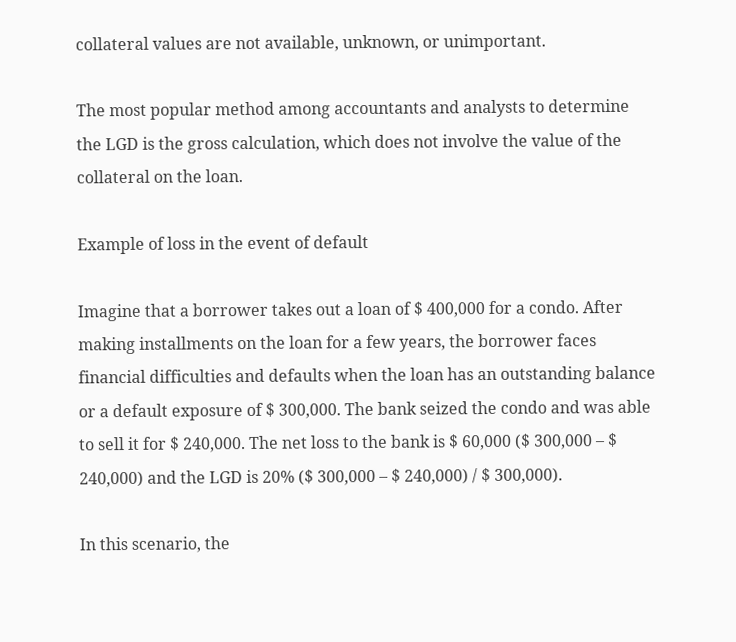collateral values are not available, unknown, or unimportant.

The most popular method among accountants and analysts to determine the LGD is the gross calculation, which does not involve the value of the collateral on the loan.

Example of loss in the event of default

Imagine that a borrower takes out a loan of $ 400,000 for a condo. After making installments on the loan for a few years, the borrower faces financial difficulties and defaults when the loan has an outstanding balance or a default exposure of $ 300,000. The bank seized the condo and was able to sell it for $ 240,000. The net loss to the bank is $ 60,000 ($ 300,000 – $ 240,000) and the LGD is 20% ($ 300,000 – $ 240,000) / $ 300,000).

In this scenario, the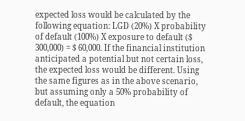expected loss would be calculated by the following equation: LGD (20%) X probability of default (100%) X exposure to default ($ 300,000) = $ 60,000. If the financial institution anticipated a potential but not certain loss, the expected loss would be different. Using the same figures as in the above scenario, but assuming only a 50% probability of default, the equation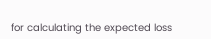for calculating the expected loss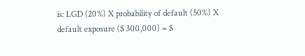is: LGD (20%) X probability of default (50%) X default exposure ($ 300,000) = $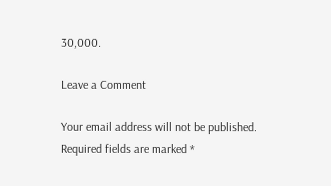30,000.

Leave a Comment

Your email address will not be published. Required fields are marked *